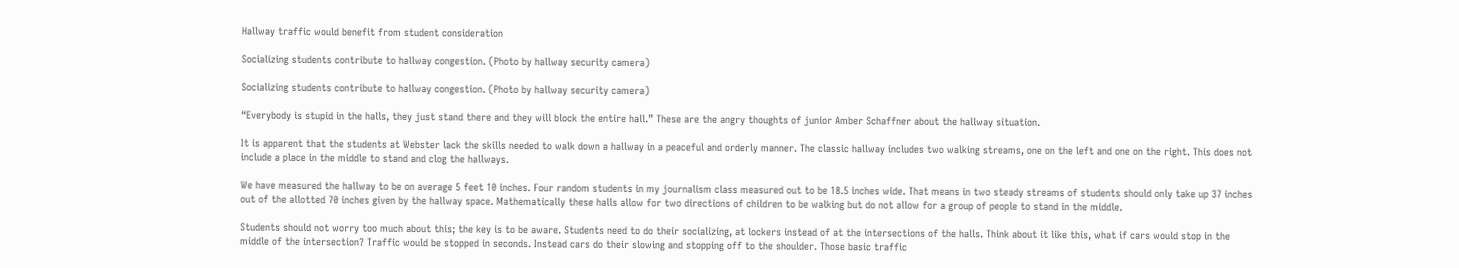Hallway traffic would benefit from student consideration

Socializing students contribute to hallway congestion. (Photo by hallway security camera)

Socializing students contribute to hallway congestion. (Photo by hallway security camera)

“Everybody is stupid in the halls, they just stand there and they will block the entire hall.” These are the angry thoughts of junior Amber Schaffner about the hallway situation.

It is apparent that the students at Webster lack the skills needed to walk down a hallway in a peaceful and orderly manner. The classic hallway includes two walking streams, one on the left and one on the right. This does not include a place in the middle to stand and clog the hallways.

We have measured the hallway to be on average 5 feet 10 inches. Four random students in my journalism class measured out to be 18.5 inches wide. That means in two steady streams of students should only take up 37 inches out of the allotted 70 inches given by the hallway space. Mathematically these halls allow for two directions of children to be walking but do not allow for a group of people to stand in the middle.

Students should not worry too much about this; the key is to be aware. Students need to do their socializing, at lockers instead of at the intersections of the halls. Think about it like this, what if cars would stop in the middle of the intersection? Traffic would be stopped in seconds. Instead cars do their slowing and stopping off to the shoulder. Those basic traffic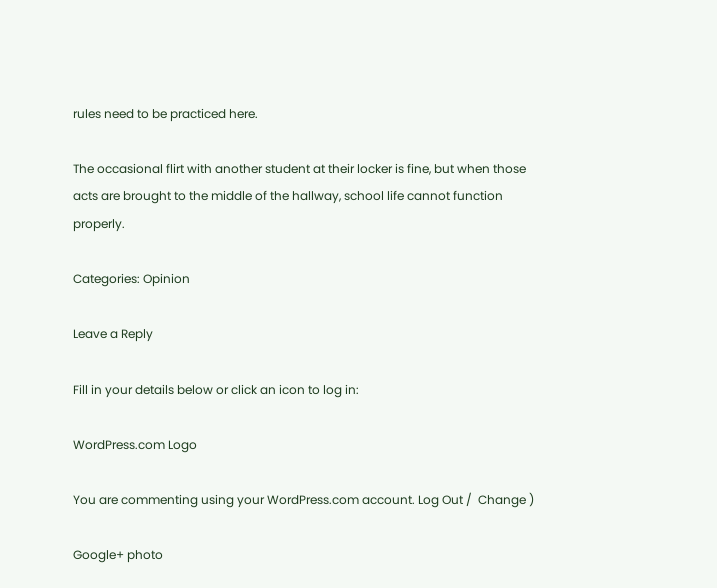rules need to be practiced here.

The occasional flirt with another student at their locker is fine, but when those acts are brought to the middle of the hallway, school life cannot function properly.

Categories: Opinion

Leave a Reply

Fill in your details below or click an icon to log in:

WordPress.com Logo

You are commenting using your WordPress.com account. Log Out /  Change )

Google+ photo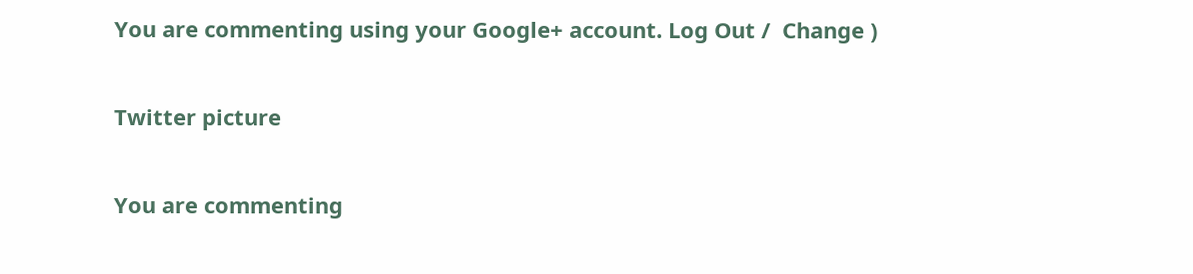You are commenting using your Google+ account. Log Out /  Change )

Twitter picture

You are commenting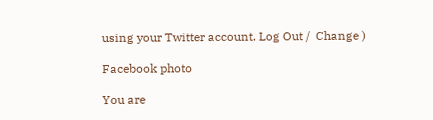using your Twitter account. Log Out /  Change )

Facebook photo

You are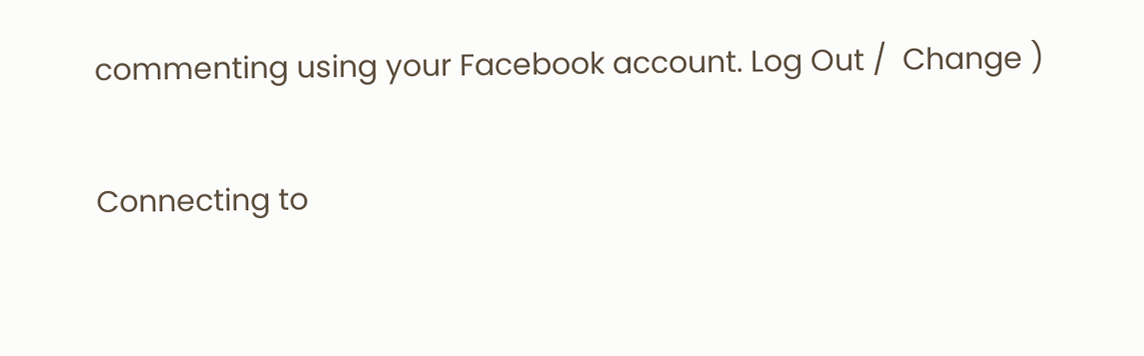commenting using your Facebook account. Log Out /  Change )


Connecting to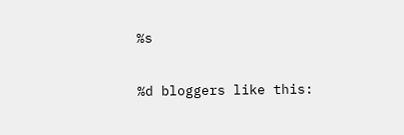%s

%d bloggers like this: